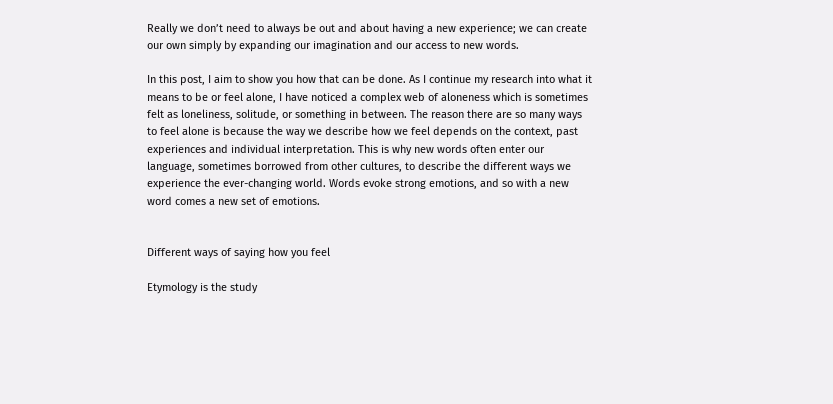Really we don’t need to always be out and about having a new experience; we can create our own simply by expanding our imagination and our access to new words.

In this post, I aim to show you how that can be done. As I continue my research into what it means to be or feel alone, I have noticed a complex web of aloneness which is sometimes felt as loneliness, solitude, or something in between. The reason there are so many ways to feel alone is because the way we describe how we feel depends on the context, past experiences and individual interpretation. This is why new words often enter our language, sometimes borrowed from other cultures, to describe the different ways we experience the ever-changing world. Words evoke strong emotions, and so with a new word comes a new set of emotions.


Different ways of saying how you feel

Etymology is the study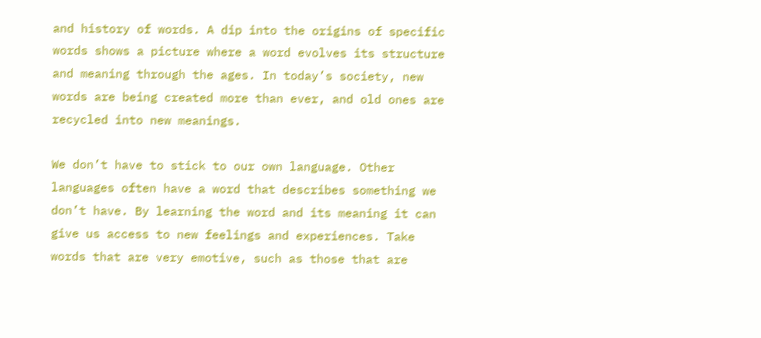and history of words. A dip into the origins of specific words shows a picture where a word evolves its structure and meaning through the ages. In today’s society, new words are being created more than ever, and old ones are recycled into new meanings.

We don’t have to stick to our own language. Other languages often have a word that describes something we don’t have. By learning the word and its meaning it can give us access to new feelings and experiences. Take words that are very emotive, such as those that are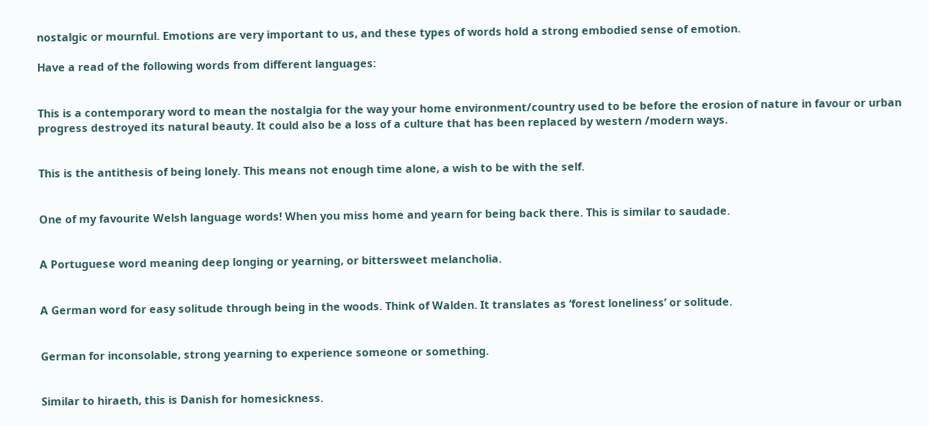nostalgic or mournful. Emotions are very important to us, and these types of words hold a strong embodied sense of emotion.

Have a read of the following words from different languages:


This is a contemporary word to mean the nostalgia for the way your home environment/country used to be before the erosion of nature in favour or urban progress destroyed its natural beauty. It could also be a loss of a culture that has been replaced by western /modern ways.


This is the antithesis of being lonely. This means not enough time alone, a wish to be with the self.


One of my favourite Welsh language words! When you miss home and yearn for being back there. This is similar to saudade.


A Portuguese word meaning deep longing or yearning, or bittersweet melancholia.


A German word for easy solitude through being in the woods. Think of Walden. It translates as ‘forest loneliness’ or solitude.


German for inconsolable, strong yearning to experience someone or something.


Similar to hiraeth, this is Danish for homesickness.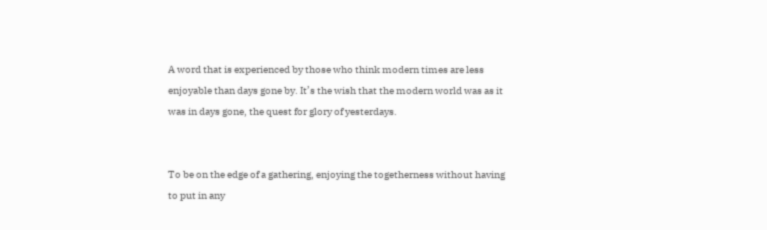A word that is experienced by those who think modern times are less enjoyable than days gone by. It’s the wish that the modern world was as it was in days gone, the quest for glory of yesterdays.


To be on the edge of a gathering, enjoying the togetherness without having to put in any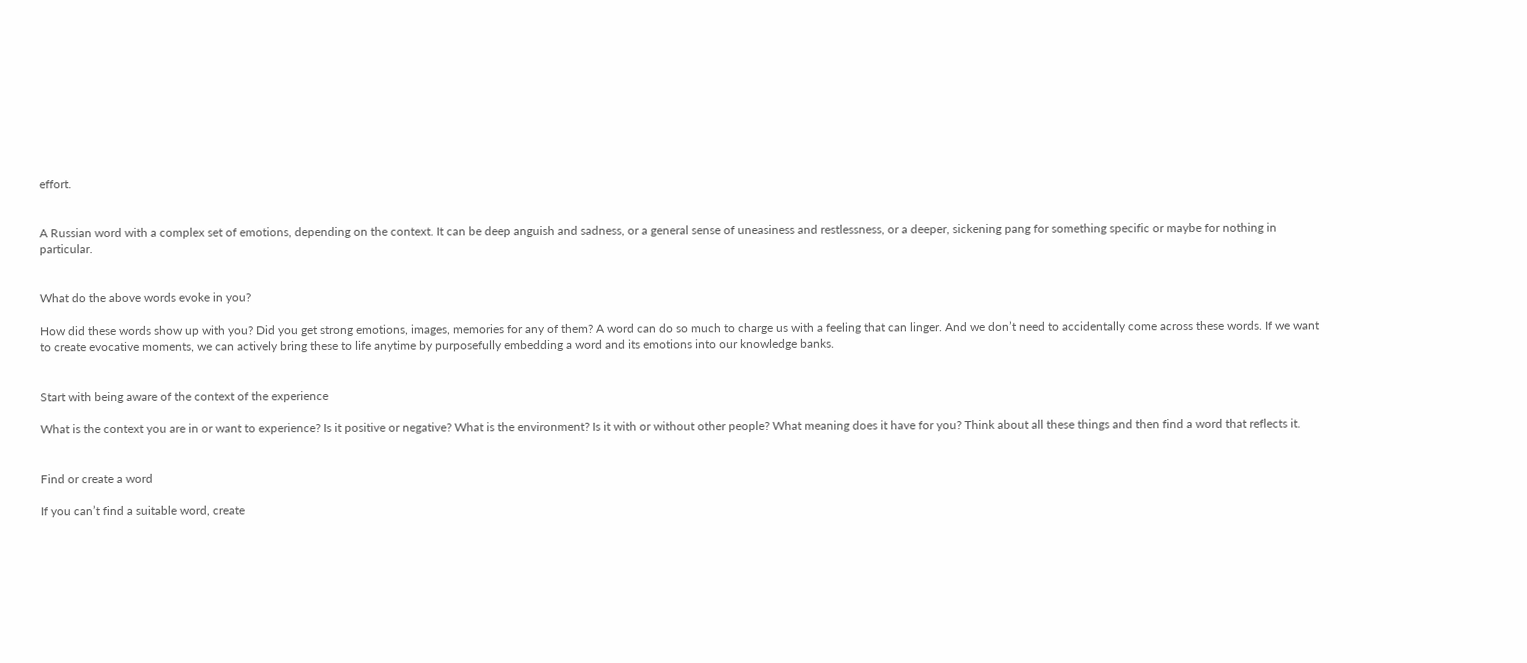effort.


A Russian word with a complex set of emotions, depending on the context. It can be deep anguish and sadness, or a general sense of uneasiness and restlessness, or a deeper, sickening pang for something specific or maybe for nothing in particular.


What do the above words evoke in you?

How did these words show up with you? Did you get strong emotions, images, memories for any of them? A word can do so much to charge us with a feeling that can linger. And we don’t need to accidentally come across these words. If we want to create evocative moments, we can actively bring these to life anytime by purposefully embedding a word and its emotions into our knowledge banks.


Start with being aware of the context of the experience

What is the context you are in or want to experience? Is it positive or negative? What is the environment? Is it with or without other people? What meaning does it have for you? Think about all these things and then find a word that reflects it.


Find or create a word

If you can’t find a suitable word, create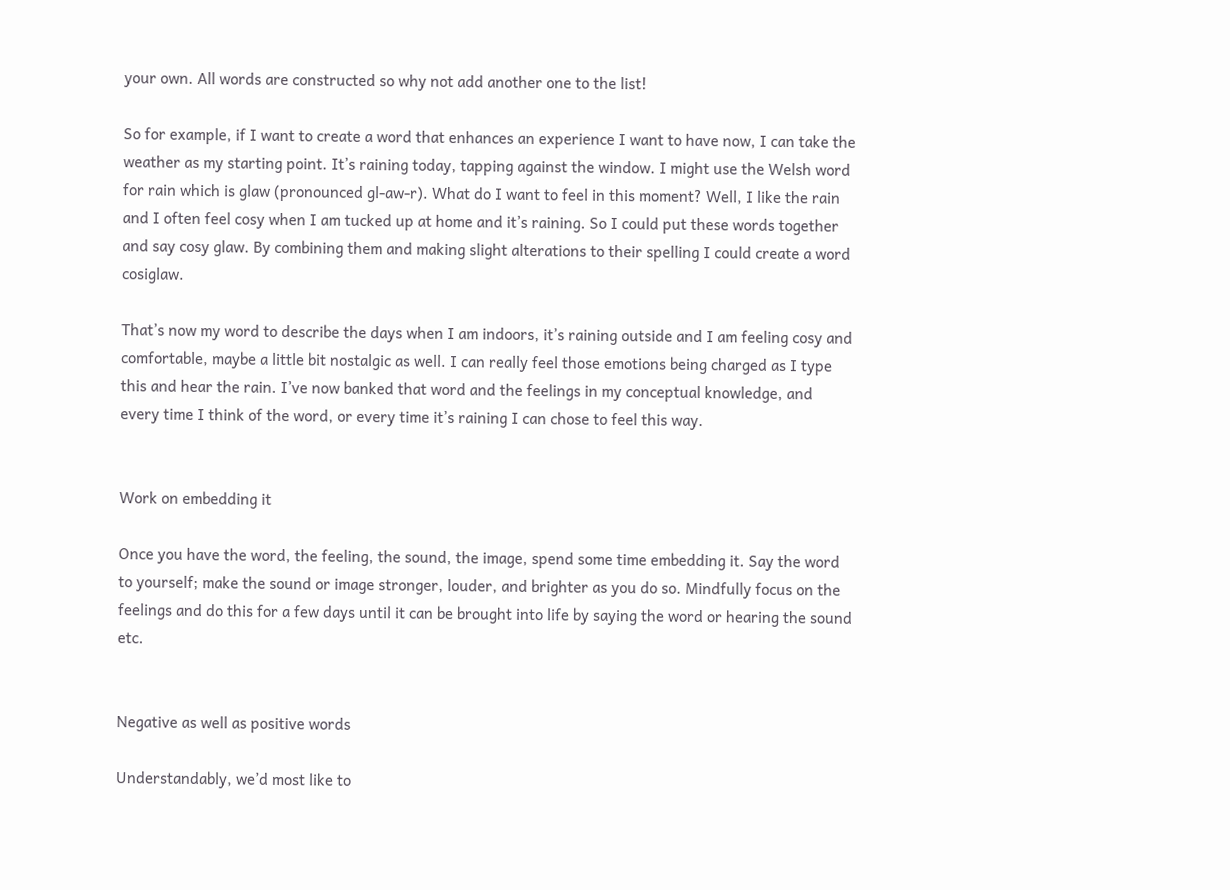your own. All words are constructed so why not add another one to the list!

So for example, if I want to create a word that enhances an experience I want to have now, I can take the weather as my starting point. It’s raining today, tapping against the window. I might use the Welsh word for rain which is glaw (pronounced gl-aw-r). What do I want to feel in this moment? Well, I like the rain and I often feel cosy when I am tucked up at home and it’s raining. So I could put these words together and say cosy glaw. By combining them and making slight alterations to their spelling I could create a word cosiglaw.

That’s now my word to describe the days when I am indoors, it’s raining outside and I am feeling cosy and comfortable, maybe a little bit nostalgic as well. I can really feel those emotions being charged as I type this and hear the rain. I’ve now banked that word and the feelings in my conceptual knowledge, and every time I think of the word, or every time it’s raining I can chose to feel this way.


Work on embedding it

Once you have the word, the feeling, the sound, the image, spend some time embedding it. Say the word to yourself; make the sound or image stronger, louder, and brighter as you do so. Mindfully focus on the feelings and do this for a few days until it can be brought into life by saying the word or hearing the sound etc.


Negative as well as positive words

Understandably, we’d most like to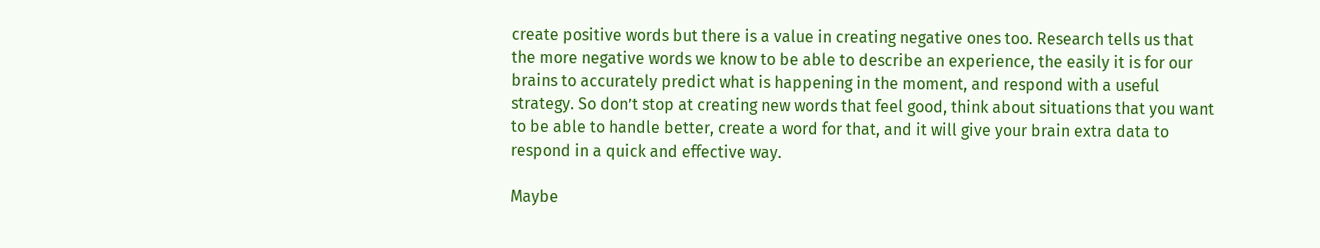create positive words but there is a value in creating negative ones too. Research tells us that the more negative words we know to be able to describe an experience, the easily it is for our brains to accurately predict what is happening in the moment, and respond with a useful strategy. So don’t stop at creating new words that feel good, think about situations that you want to be able to handle better, create a word for that, and it will give your brain extra data to respond in a quick and effective way.

Maybe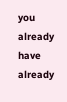you already have already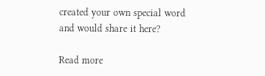created your own special word and would share it here?

Read more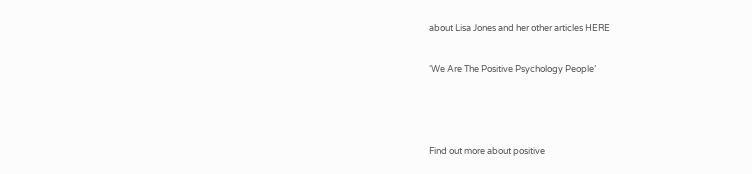about Lisa Jones and her other articles HERE


‘We Are The Positive Psychology People’





Find out more about positive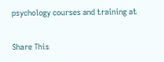psychology courses and training at

Share This